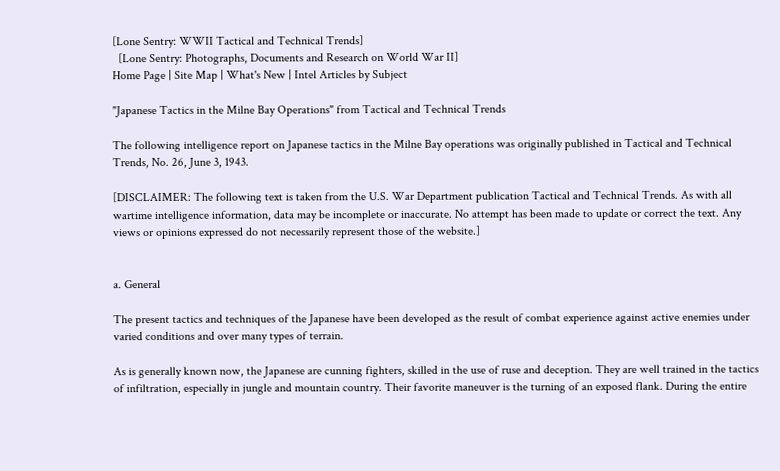[Lone Sentry: WWII Tactical and Technical Trends]
  [Lone Sentry: Photographs, Documents and Research on World War II]
Home Page | Site Map | What's New | Intel Articles by Subject

"Japanese Tactics in the Milne Bay Operations" from Tactical and Technical Trends

The following intelligence report on Japanese tactics in the Milne Bay operations was originally published in Tactical and Technical Trends, No. 26, June 3, 1943.

[DISCLAIMER: The following text is taken from the U.S. War Department publication Tactical and Technical Trends. As with all wartime intelligence information, data may be incomplete or inaccurate. No attempt has been made to update or correct the text. Any views or opinions expressed do not necessarily represent those of the website.]


a. General

The present tactics and techniques of the Japanese have been developed as the result of combat experience against active enemies under varied conditions and over many types of terrain.

As is generally known now, the Japanese are cunning fighters, skilled in the use of ruse and deception. They are well trained in the tactics of infiltration, especially in jungle and mountain country. Their favorite maneuver is the turning of an exposed flank. During the entire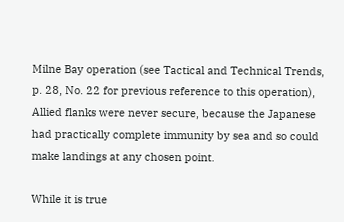Milne Bay operation (see Tactical and Technical Trends, p. 28, No. 22 for previous reference to this operation), Allied flanks were never secure, because the Japanese had practically complete immunity by sea and so could make landings at any chosen point.

While it is true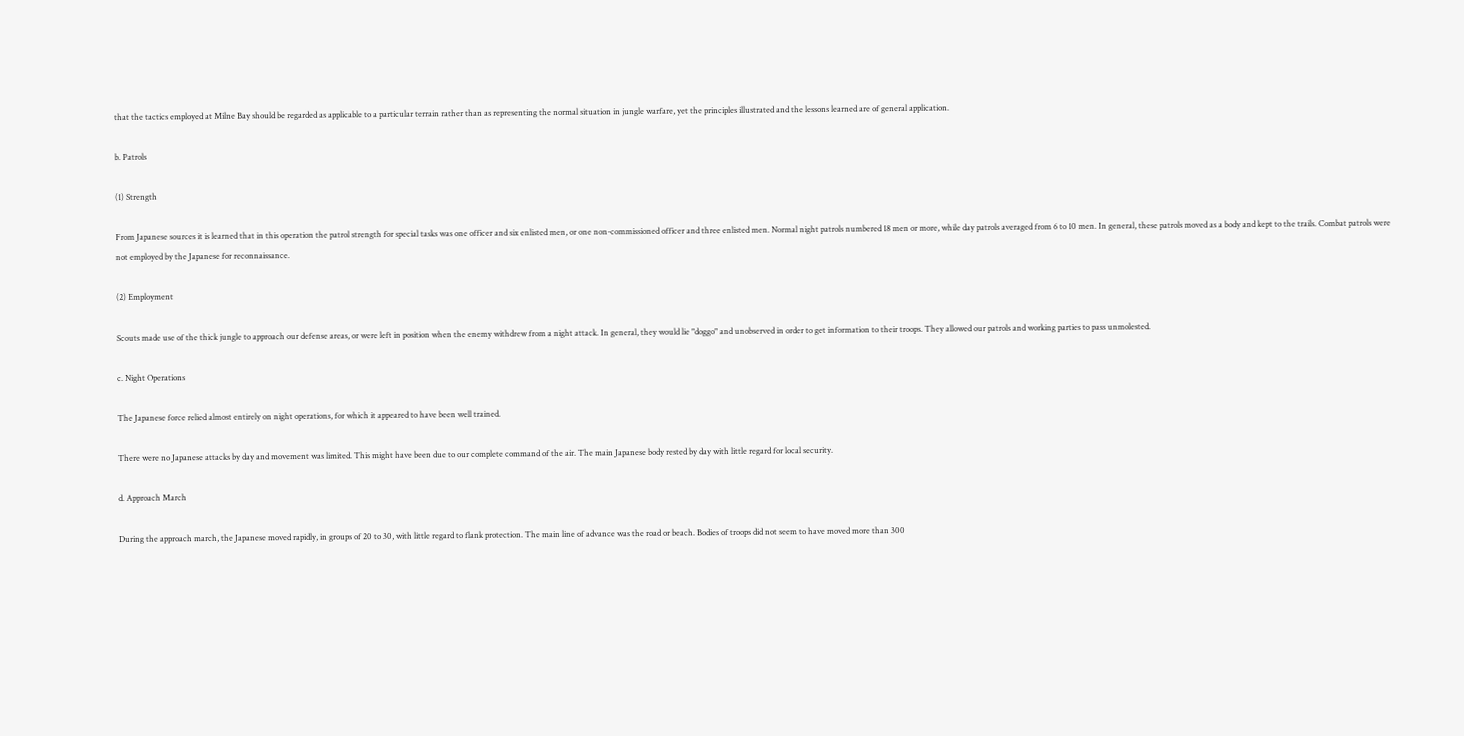that the tactics employed at Milne Bay should be regarded as applicable to a particular terrain rather than as representing the normal situation in jungle warfare, yet the principles illustrated and the lessons learned are of general application.

b. Patrols

(1) Strength

From Japanese sources it is learned that in this operation the patrol strength for special tasks was one officer and six enlisted men, or one non-commissioned officer and three enlisted men. Normal night patrols numbered 18 men or more, while day patrols averaged from 6 to 10 men. In general, these patrols moved as a body and kept to the trails. Combat patrols were not employed by the Japanese for reconnaissance.

(2) Employment

Scouts made use of the thick jungle to approach our defense areas, or were left in position when the enemy withdrew from a night attack. In general, they would lie "doggo" and unobserved in order to get information to their troops. They allowed our patrols and working parties to pass unmolested.

c. Night Operations

The Japanese force relied almost entirely on night operations, for which it appeared to have been well trained.

There were no Japanese attacks by day and movement was limited. This might have been due to our complete command of the air. The main Japanese body rested by day with little regard for local security.

d. Approach March

During the approach march, the Japanese moved rapidly, in groups of 20 to 30, with little regard to flank protection. The main line of advance was the road or beach. Bodies of troops did not seem to have moved more than 300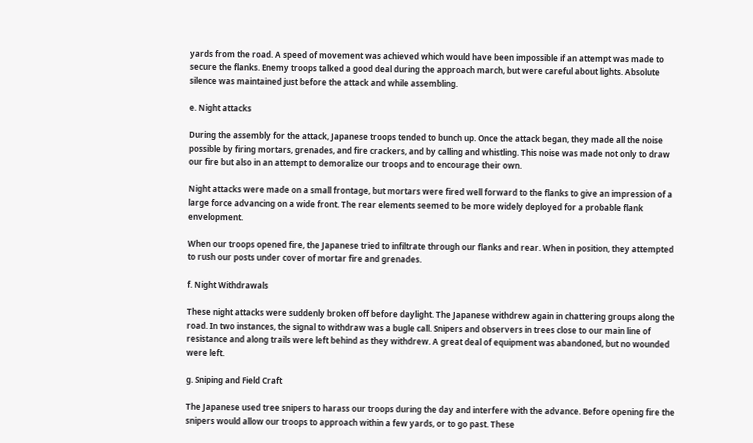yards from the road. A speed of movement was achieved which would have been impossible if an attempt was made to secure the flanks. Enemy troops talked a good deal during the approach march, but were careful about lights. Absolute silence was maintained just before the attack and while assembling.

e. Night attacks

During the assembly for the attack, Japanese troops tended to bunch up. Once the attack began, they made all the noise possible by firing mortars, grenades, and fire crackers, and by calling and whistling. This noise was made not only to draw our fire but also in an attempt to demoralize our troops and to encourage their own.

Night attacks were made on a small frontage, but mortars were fired well forward to the flanks to give an impression of a large force advancing on a wide front. The rear elements seemed to be more widely deployed for a probable flank envelopment.

When our troops opened fire, the Japanese tried to infiltrate through our flanks and rear. When in position, they attempted to rush our posts under cover of mortar fire and grenades.

f. Night Withdrawals

These night attacks were suddenly broken off before daylight. The Japanese withdrew again in chattering groups along the road. In two instances, the signal to withdraw was a bugle call. Snipers and observers in trees close to our main line of resistance and along trails were left behind as they withdrew. A great deal of equipment was abandoned, but no wounded were left.

g. Sniping and Field Craft

The Japanese used tree snipers to harass our troops during the day and interfere with the advance. Before opening fire the snipers would allow our troops to approach within a few yards, or to go past. These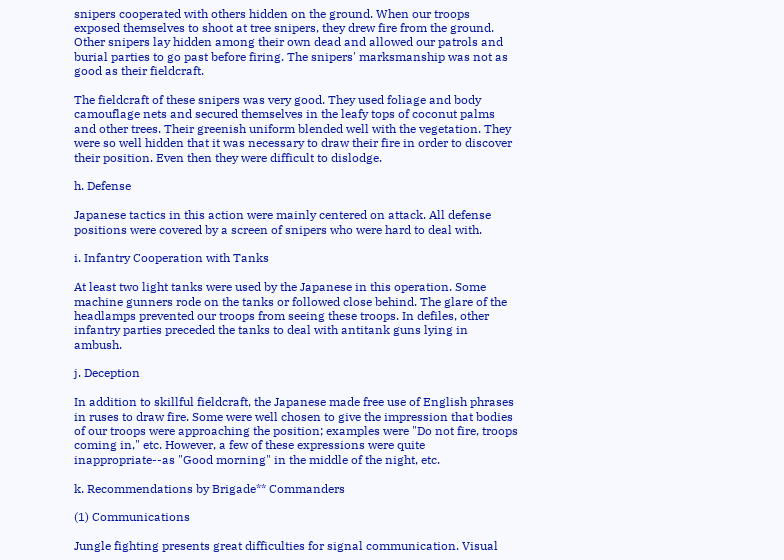snipers cooperated with others hidden on the ground. When our troops exposed themselves to shoot at tree snipers, they drew fire from the ground. Other snipers lay hidden among their own dead and allowed our patrols and burial parties to go past before firing. The snipers' marksmanship was not as good as their fieldcraft.

The fieldcraft of these snipers was very good. They used foliage and body camouflage nets and secured themselves in the leafy tops of coconut palms and other trees. Their greenish uniform blended well with the vegetation. They were so well hidden that it was necessary to draw their fire in order to discover their position. Even then they were difficult to dislodge.

h. Defense

Japanese tactics in this action were mainly centered on attack. All defense positions were covered by a screen of snipers who were hard to deal with.

i. Infantry Cooperation with Tanks

At least two light tanks were used by the Japanese in this operation. Some machine gunners rode on the tanks or followed close behind. The glare of the headlamps prevented our troops from seeing these troops. In defiles, other infantry parties preceded the tanks to deal with antitank guns lying in ambush.

j. Deception

In addition to skillful fieldcraft, the Japanese made free use of English phrases in ruses to draw fire. Some were well chosen to give the impression that bodies of our troops were approaching the position; examples were "Do not fire, troops coming in," etc. However, a few of these expressions were quite inappropriate--as "Good morning" in the middle of the night, etc.

k. Recommendations by Brigade** Commanders

(1) Communications

Jungle fighting presents great difficulties for signal communication. Visual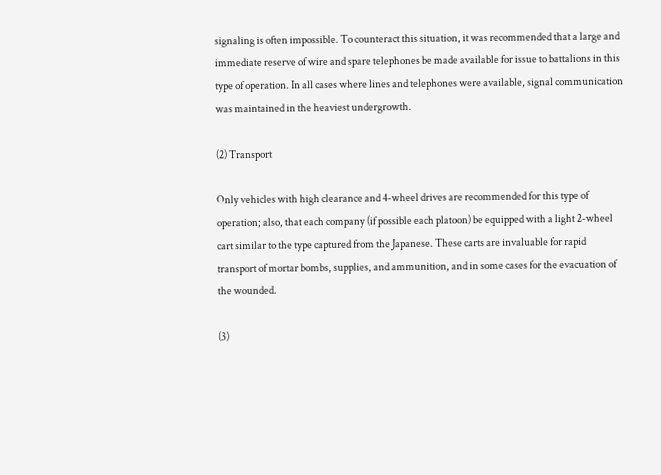signaling is often impossible. To counteract this situation, it was recommended that a large and immediate reserve of wire and spare telephones be made available for issue to battalions in this type of operation. In all cases where lines and telephones were available, signal communication was maintained in the heaviest undergrowth.

(2) Transport

Only vehicles with high clearance and 4-wheel drives are recommended for this type of operation; also, that each company (if possible each platoon) be equipped with a light 2-wheel cart similar to the type captured from the Japanese. These carts are invaluable for rapid transport of mortar bombs, supplies, and ammunition, and in some cases for the evacuation of the wounded.

(3)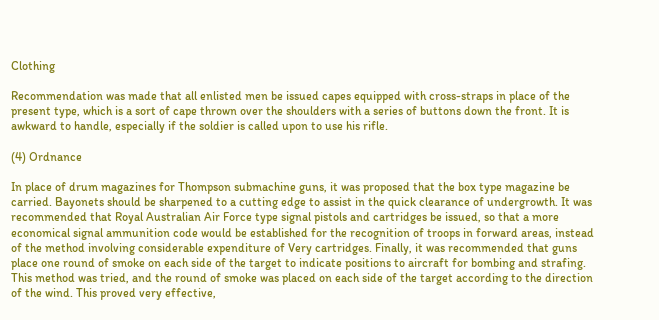Clothing

Recommendation was made that all enlisted men be issued capes equipped with cross-straps in place of the present type, which is a sort of cape thrown over the shoulders with a series of buttons down the front. It is awkward to handle, especially if the soldier is called upon to use his rifle.

(4) Ordnance

In place of drum magazines for Thompson submachine guns, it was proposed that the box type magazine be carried. Bayonets should be sharpened to a cutting edge to assist in the quick clearance of undergrowth. It was recommended that Royal Australian Air Force type signal pistols and cartridges be issued, so that a more economical signal ammunition code would be established for the recognition of troops in forward areas, instead of the method involving considerable expenditure of Very cartridges. Finally, it was recommended that guns place one round of smoke on each side of the target to indicate positions to aircraft for bombing and strafing. This method was tried, and the round of smoke was placed on each side of the target according to the direction of the wind. This proved very effective,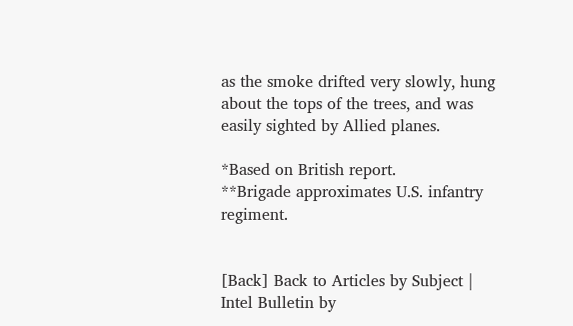as the smoke drifted very slowly, hung about the tops of the trees, and was easily sighted by Allied planes.

*Based on British report.
**Brigade approximates U.S. infantry regiment.


[Back] Back to Articles by Subject | Intel Bulletin by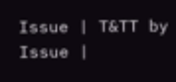Issue | T&TT by Issue |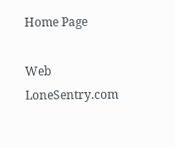Home Page

Web LoneSentry.com